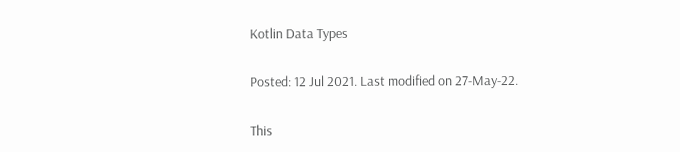Kotlin Data Types

Posted: 12 Jul 2021. Last modified on 27-May-22.

This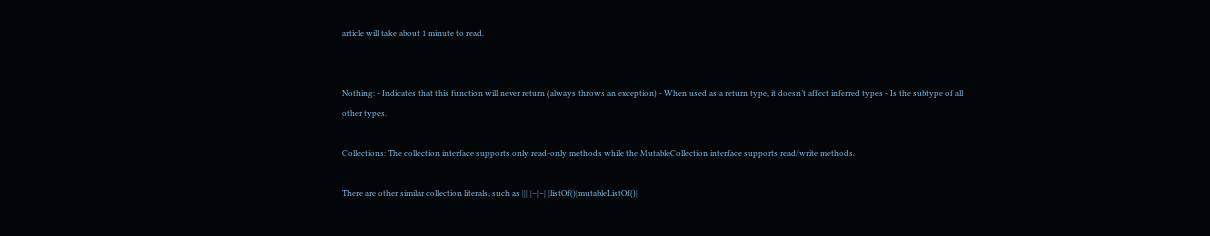article will take about 1 minute to read.


Nothing: - Indicates that this function will never return (always throws an exception) - When used as a return type, it doesn’t affect inferred types - Is the subtype of all other types.

Collections: The collection interface supports only read-only methods while the MutableCollection interface supports read/write methods.

There are other similar collection literals, such as ||| |–|–| |listOf()|mutableListOf()|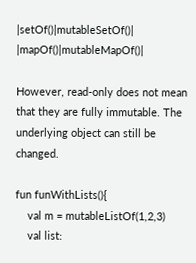|setOf()|mutableSetOf()| |mapOf()|mutableMapOf()|

However, read-only does not mean that they are fully immutable. The underlying object can still be changed.

fun funWithLists(){
    val m = mutableListOf(1,2,3)
    val list: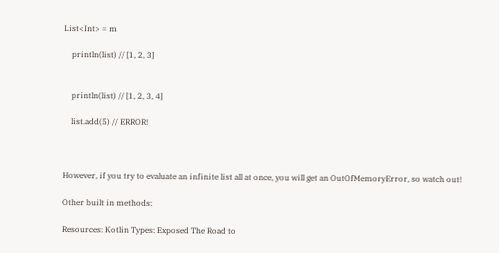List<Int> = m

    println(list) // [1, 2, 3]


    println(list) // [1, 2, 3, 4]

    list.add(5) // ERROR!



However, if you try to evaluate an infinite list all at once, you will get an OutOfMemoryError, so watch out!

Other built in methods:

Resources: Kotlin Types: Exposed The Road to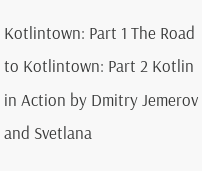Kotlintown: Part 1 The Road to Kotlintown: Part 2 Kotlin in Action by Dmitry Jemerov and Svetlana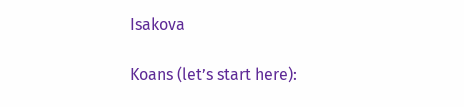Isakova

Koans (let’s start here):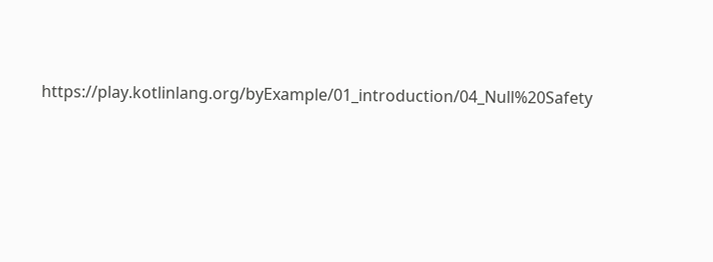https://play.kotlinlang.org/byExample/01_introduction/04_Null%20Safety